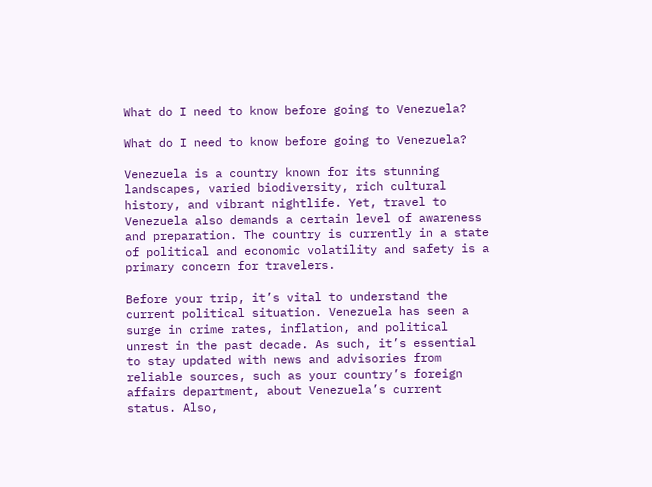What do I need to know before going to Venezuela?

What do I need to know before going to Venezuela?

Venezuela is a country known for its stunning landscapes, varied biodiversity, rich cultural history, and vibrant nightlife. Yet, travel to Venezuela also demands a certain level of awareness and preparation. The country is currently in a state of political and economic volatility and safety is a primary concern for travelers.

Before your trip, it’s vital to understand the current political situation. Venezuela has seen a surge in crime rates, inflation, and political unrest in the past decade. As such, it’s essential to stay updated with news and advisories from reliable sources, such as your country’s foreign affairs department, about Venezuela’s current status. Also,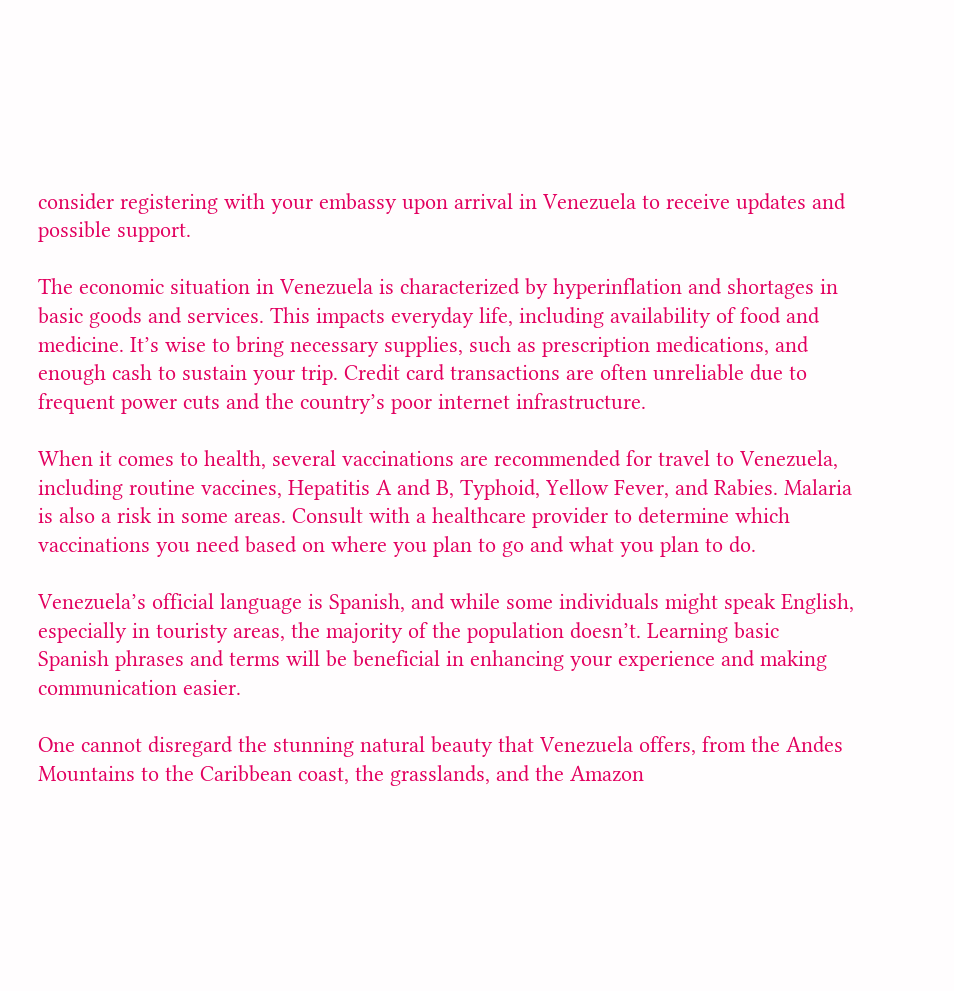consider registering with your embassy upon arrival in Venezuela to receive updates and possible support.

The economic situation in Venezuela is characterized by hyperinflation and shortages in basic goods and services. This impacts everyday life, including availability of food and medicine. It’s wise to bring necessary supplies, such as prescription medications, and enough cash to sustain your trip. Credit card transactions are often unreliable due to frequent power cuts and the country’s poor internet infrastructure.

When it comes to health, several vaccinations are recommended for travel to Venezuela, including routine vaccines, Hepatitis A and B, Typhoid, Yellow Fever, and Rabies. Malaria is also a risk in some areas. Consult with a healthcare provider to determine which vaccinations you need based on where you plan to go and what you plan to do.

Venezuela’s official language is Spanish, and while some individuals might speak English, especially in touristy areas, the majority of the population doesn’t. Learning basic Spanish phrases and terms will be beneficial in enhancing your experience and making communication easier.

One cannot disregard the stunning natural beauty that Venezuela offers, from the Andes Mountains to the Caribbean coast, the grasslands, and the Amazon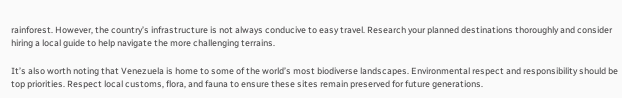rainforest. However, the country’s infrastructure is not always conducive to easy travel. Research your planned destinations thoroughly and consider hiring a local guide to help navigate the more challenging terrains.

It’s also worth noting that Venezuela is home to some of the world’s most biodiverse landscapes. Environmental respect and responsibility should be top priorities. Respect local customs, flora, and fauna to ensure these sites remain preserved for future generations.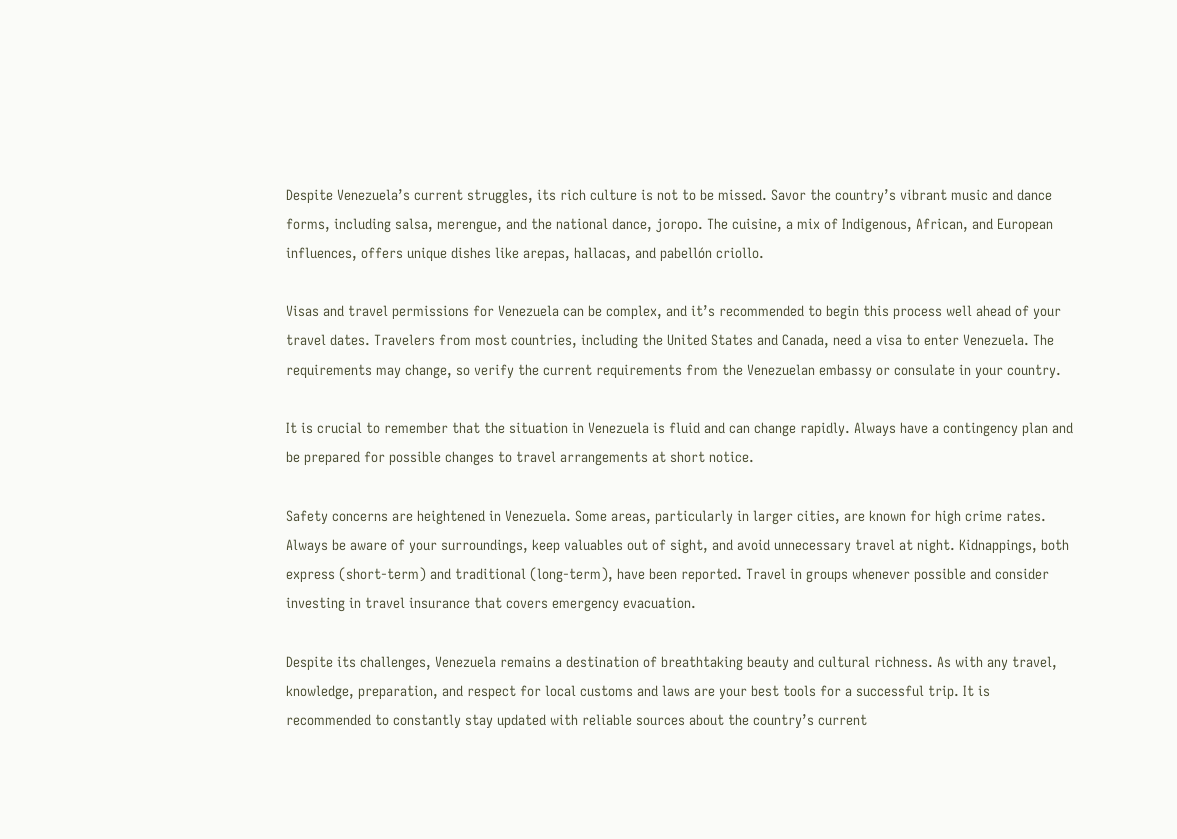Despite Venezuela’s current struggles, its rich culture is not to be missed. Savor the country’s vibrant music and dance forms, including salsa, merengue, and the national dance, joropo. The cuisine, a mix of Indigenous, African, and European influences, offers unique dishes like arepas, hallacas, and pabellón criollo.

Visas and travel permissions for Venezuela can be complex, and it’s recommended to begin this process well ahead of your travel dates. Travelers from most countries, including the United States and Canada, need a visa to enter Venezuela. The requirements may change, so verify the current requirements from the Venezuelan embassy or consulate in your country.

It is crucial to remember that the situation in Venezuela is fluid and can change rapidly. Always have a contingency plan and be prepared for possible changes to travel arrangements at short notice.

Safety concerns are heightened in Venezuela. Some areas, particularly in larger cities, are known for high crime rates. Always be aware of your surroundings, keep valuables out of sight, and avoid unnecessary travel at night. Kidnappings, both express (short-term) and traditional (long-term), have been reported. Travel in groups whenever possible and consider investing in travel insurance that covers emergency evacuation.

Despite its challenges, Venezuela remains a destination of breathtaking beauty and cultural richness. As with any travel, knowledge, preparation, and respect for local customs and laws are your best tools for a successful trip. It is recommended to constantly stay updated with reliable sources about the country’s current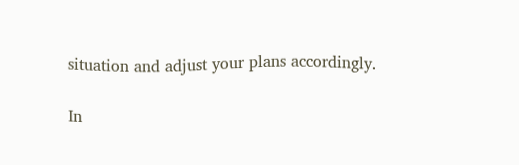situation and adjust your plans accordingly.

In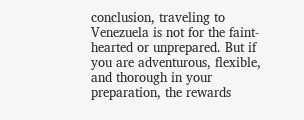conclusion, traveling to Venezuela is not for the faint-hearted or unprepared. But if you are adventurous, flexible, and thorough in your preparation, the rewards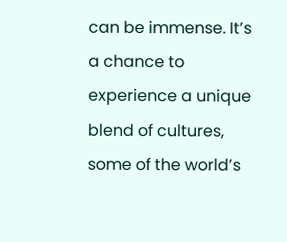can be immense. It’s a chance to experience a unique blend of cultures, some of the world’s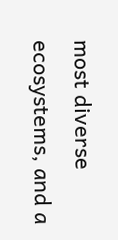most diverse ecosystems, and a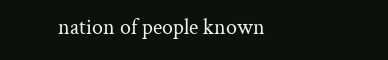nation of people known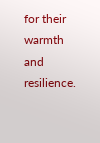for their warmth and resilience.